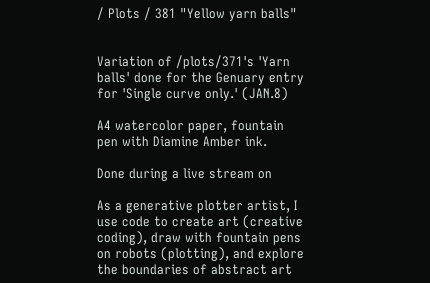/ Plots / 381 "Yellow yarn balls"


Variation of /plots/371's 'Yarn balls' done for the Genuary entry for 'Single curve only.' (JAN.8)

A4 watercolor paper, fountain pen with Diamine Amber ink.

Done during a live stream on

As a generative plotter artist, I use code to create art (creative coding), draw with fountain pens on robots (plotting), and explore the boundaries of abstract art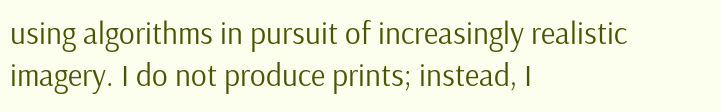using algorithms in pursuit of increasingly realistic imagery. I do not produce prints; instead, I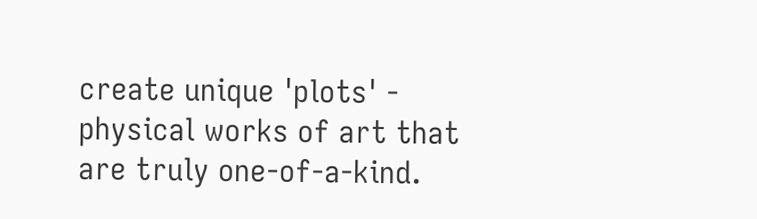create unique 'plots' - physical works of art that are truly one-of-a-kind.